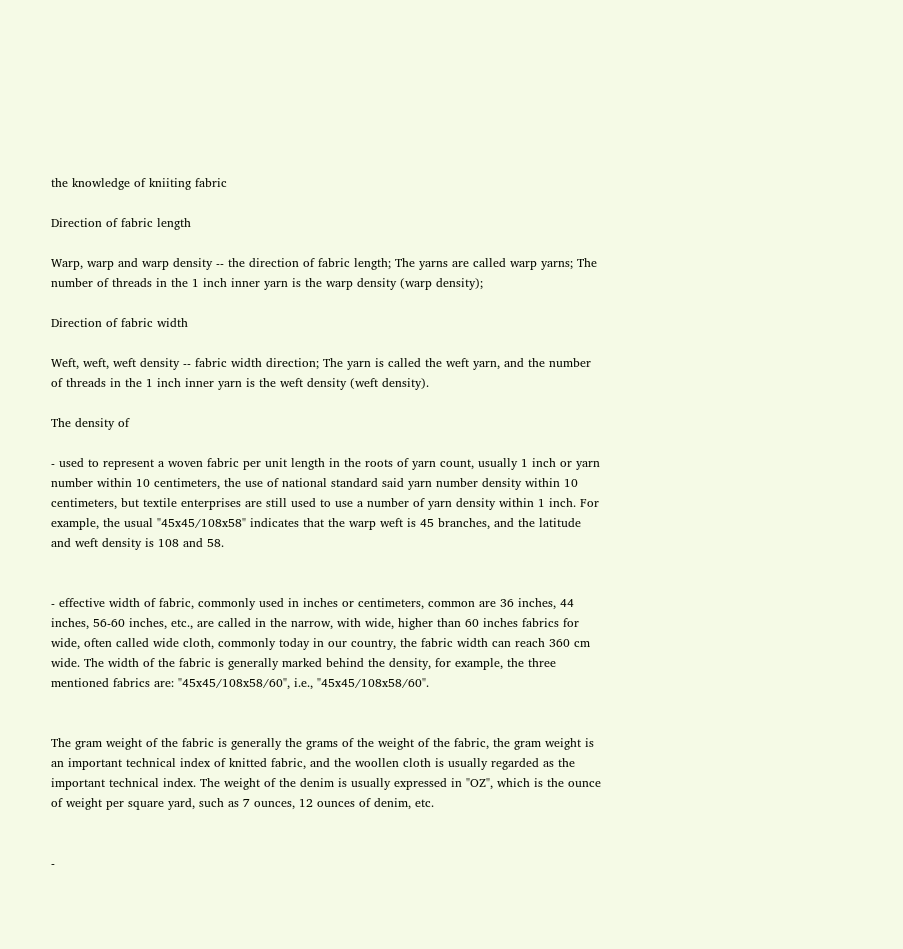the knowledge of kniiting fabric

Direction of fabric length

Warp, warp and warp density -- the direction of fabric length; The yarns are called warp yarns; The number of threads in the 1 inch inner yarn is the warp density (warp density);

Direction of fabric width

Weft, weft, weft density -- fabric width direction; The yarn is called the weft yarn, and the number of threads in the 1 inch inner yarn is the weft density (weft density).

The density of

- used to represent a woven fabric per unit length in the roots of yarn count, usually 1 inch or yarn number within 10 centimeters, the use of national standard said yarn number density within 10 centimeters, but textile enterprises are still used to use a number of yarn density within 1 inch. For example, the usual "45x45/108x58" indicates that the warp weft is 45 branches, and the latitude and weft density is 108 and 58.


- effective width of fabric, commonly used in inches or centimeters, common are 36 inches, 44 inches, 56-60 inches, etc., are called in the narrow, with wide, higher than 60 inches fabrics for wide, often called wide cloth, commonly today in our country, the fabric width can reach 360 cm wide. The width of the fabric is generally marked behind the density, for example, the three mentioned fabrics are: "45x45/108x58/60", i.e., "45x45/108x58/60".


The gram weight of the fabric is generally the grams of the weight of the fabric, the gram weight is an important technical index of knitted fabric, and the woollen cloth is usually regarded as the important technical index. The weight of the denim is usually expressed in "OZ", which is the ounce of weight per square yard, such as 7 ounces, 12 ounces of denim, etc.


-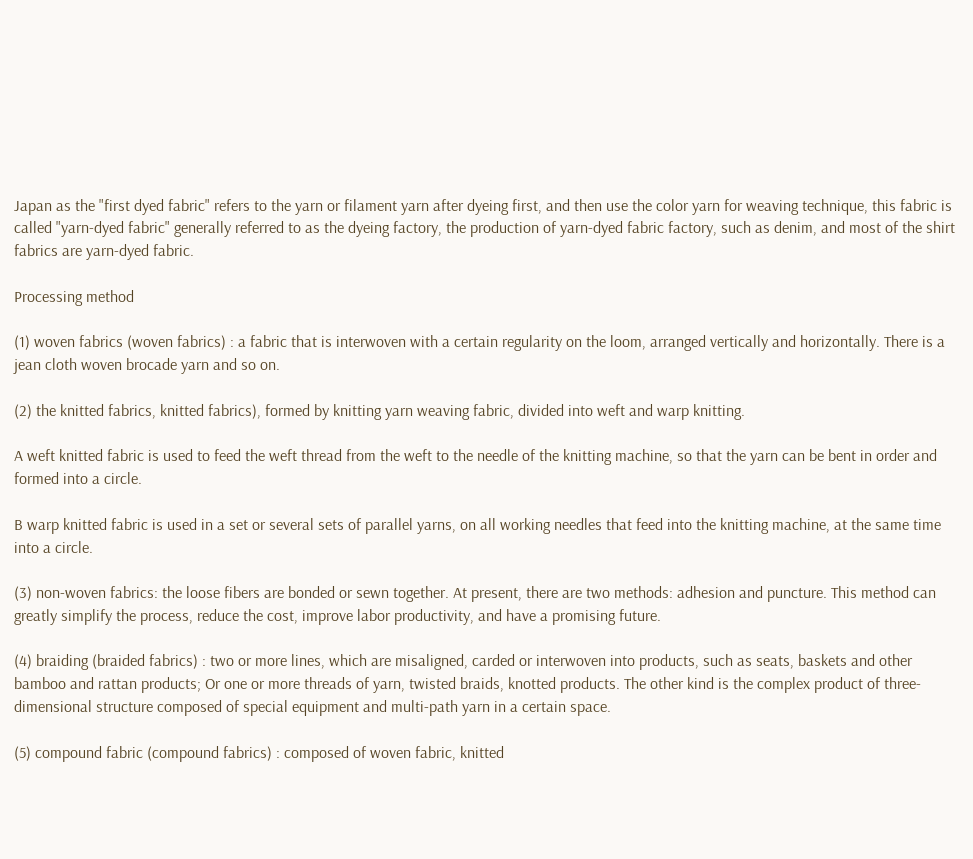Japan as the "first dyed fabric" refers to the yarn or filament yarn after dyeing first, and then use the color yarn for weaving technique, this fabric is called "yarn-dyed fabric" generally referred to as the dyeing factory, the production of yarn-dyed fabric factory, such as denim, and most of the shirt fabrics are yarn-dyed fabric.

Processing method

(1) woven fabrics (woven fabrics) : a fabric that is interwoven with a certain regularity on the loom, arranged vertically and horizontally. There is a jean cloth woven brocade yarn and so on.

(2) the knitted fabrics, knitted fabrics), formed by knitting yarn weaving fabric, divided into weft and warp knitting.

A weft knitted fabric is used to feed the weft thread from the weft to the needle of the knitting machine, so that the yarn can be bent in order and formed into a circle.

B warp knitted fabric is used in a set or several sets of parallel yarns, on all working needles that feed into the knitting machine, at the same time into a circle.

(3) non-woven fabrics: the loose fibers are bonded or sewn together. At present, there are two methods: adhesion and puncture. This method can greatly simplify the process, reduce the cost, improve labor productivity, and have a promising future.

(4) braiding (braided fabrics) : two or more lines, which are misaligned, carded or interwoven into products, such as seats, baskets and other bamboo and rattan products; Or one or more threads of yarn, twisted braids, knotted products. The other kind is the complex product of three-dimensional structure composed of special equipment and multi-path yarn in a certain space.

(5) compound fabric (compound fabrics) : composed of woven fabric, knitted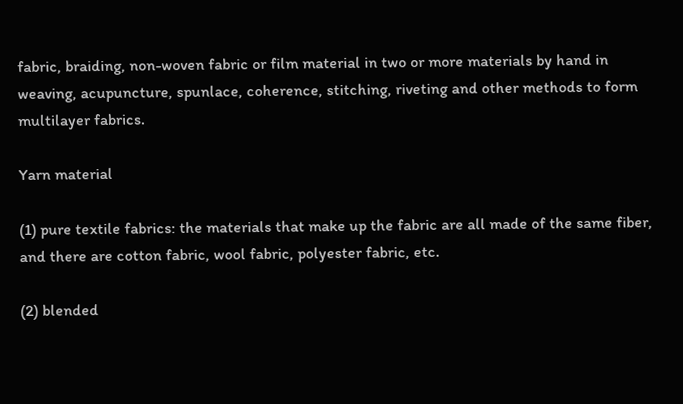fabric, braiding, non-woven fabric or film material in two or more materials by hand in weaving, acupuncture, spunlace, coherence, stitching, riveting and other methods to form multilayer fabrics.

Yarn material

(1) pure textile fabrics: the materials that make up the fabric are all made of the same fiber, and there are cotton fabric, wool fabric, polyester fabric, etc.

(2) blended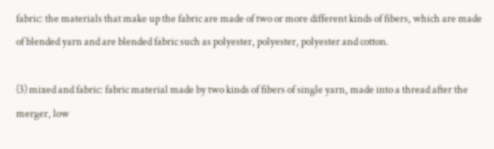fabric: the materials that make up the fabric are made of two or more different kinds of fibers, which are made of blended yarn and are blended fabric such as polyester, polyester, polyester and cotton.

(3) mixed and fabric: fabric material made by two kinds of fibers of single yarn, made into a thread after the merger, low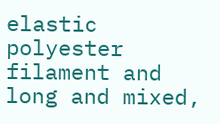elastic polyester filament and long and mixed,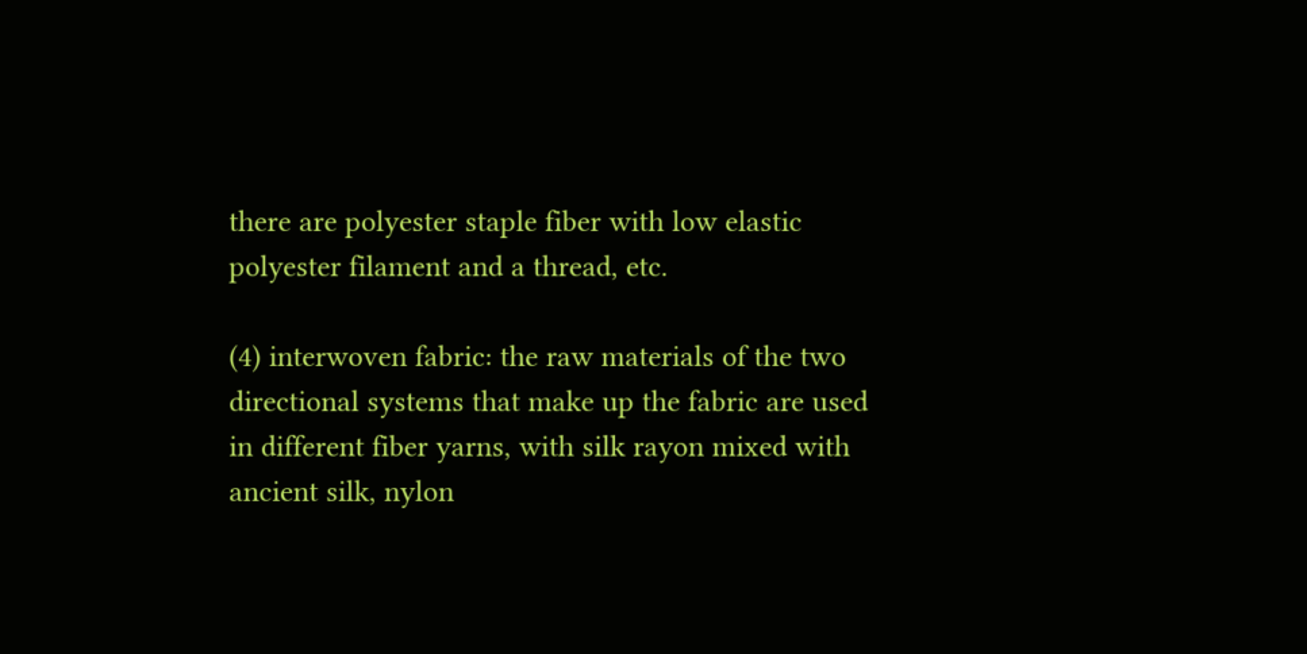there are polyester staple fiber with low elastic polyester filament and a thread, etc.

(4) interwoven fabric: the raw materials of the two directional systems that make up the fabric are used in different fiber yarns, with silk rayon mixed with ancient silk, nylon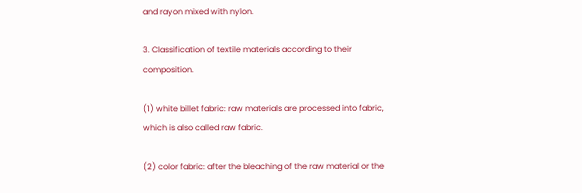and rayon mixed with nylon.

3. Classification of textile materials according to their composition.

(1) white billet fabric: raw materials are processed into fabric, which is also called raw fabric.

(2) color fabric: after the bleaching of the raw material or the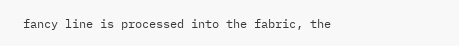fancy line is processed into the fabric, the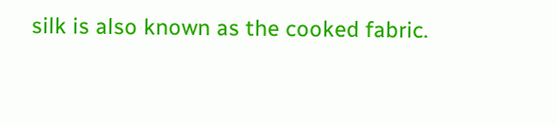silk is also known as the cooked fabric.